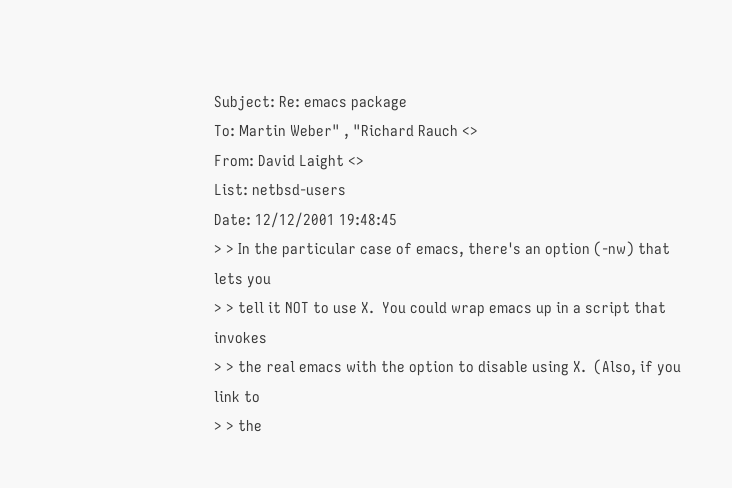Subject: Re: emacs package
To: Martin Weber" , "Richard Rauch <>
From: David Laight <>
List: netbsd-users
Date: 12/12/2001 19:48:45
> > In the particular case of emacs, there's an option (-nw) that lets you
> > tell it NOT to use X.  You could wrap emacs up in a script that invokes
> > the real emacs with the option to disable using X.  (Also, if you link to
> > the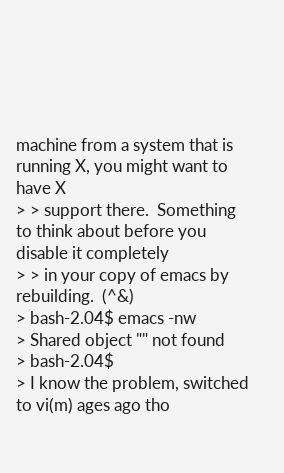machine from a system that is running X, you might want to have X
> > support there.  Something to think about before you disable it completely
> > in your copy of emacs by rebuilding.  (^&)
> bash-2.04$ emacs -nw
> Shared object "" not found
> bash-2.04$
> I know the problem, switched to vi(m) ages ago tho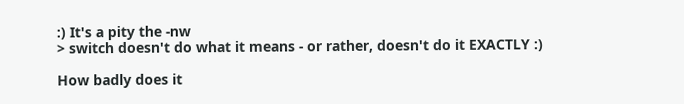:) It's a pity the -nw
> switch doesn't do what it means - or rather, doesn't do it EXACTLY :)

How badly does it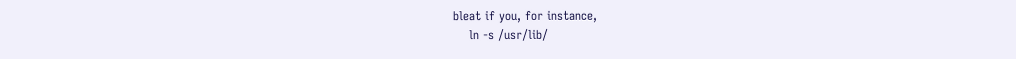bleat if you, for instance,
    ln -s /usr/lib/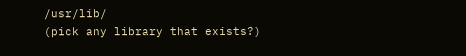/usr/lib/
(pick any library that exists?)